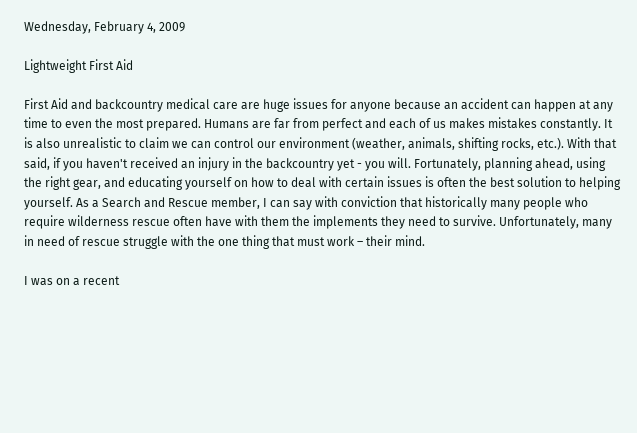Wednesday, February 4, 2009

Lightweight First Aid

First Aid and backcountry medical care are huge issues for anyone because an accident can happen at any time to even the most prepared. Humans are far from perfect and each of us makes mistakes constantly. It is also unrealistic to claim we can control our environment (weather, animals, shifting rocks, etc.). With that said, if you haven't received an injury in the backcountry yet - you will. Fortunately, planning ahead, using the right gear, and educating yourself on how to deal with certain issues is often the best solution to helping yourself. As a Search and Rescue member, I can say with conviction that historically many people who require wilderness rescue often have with them the implements they need to survive. Unfortunately, many in need of rescue struggle with the one thing that must work – their mind.

I was on a recent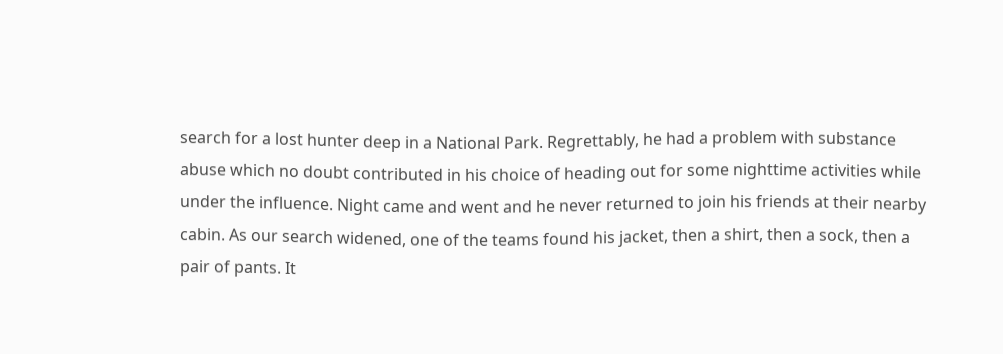search for a lost hunter deep in a National Park. Regrettably, he had a problem with substance abuse which no doubt contributed in his choice of heading out for some nighttime activities while under the influence. Night came and went and he never returned to join his friends at their nearby cabin. As our search widened, one of the teams found his jacket, then a shirt, then a sock, then a pair of pants. It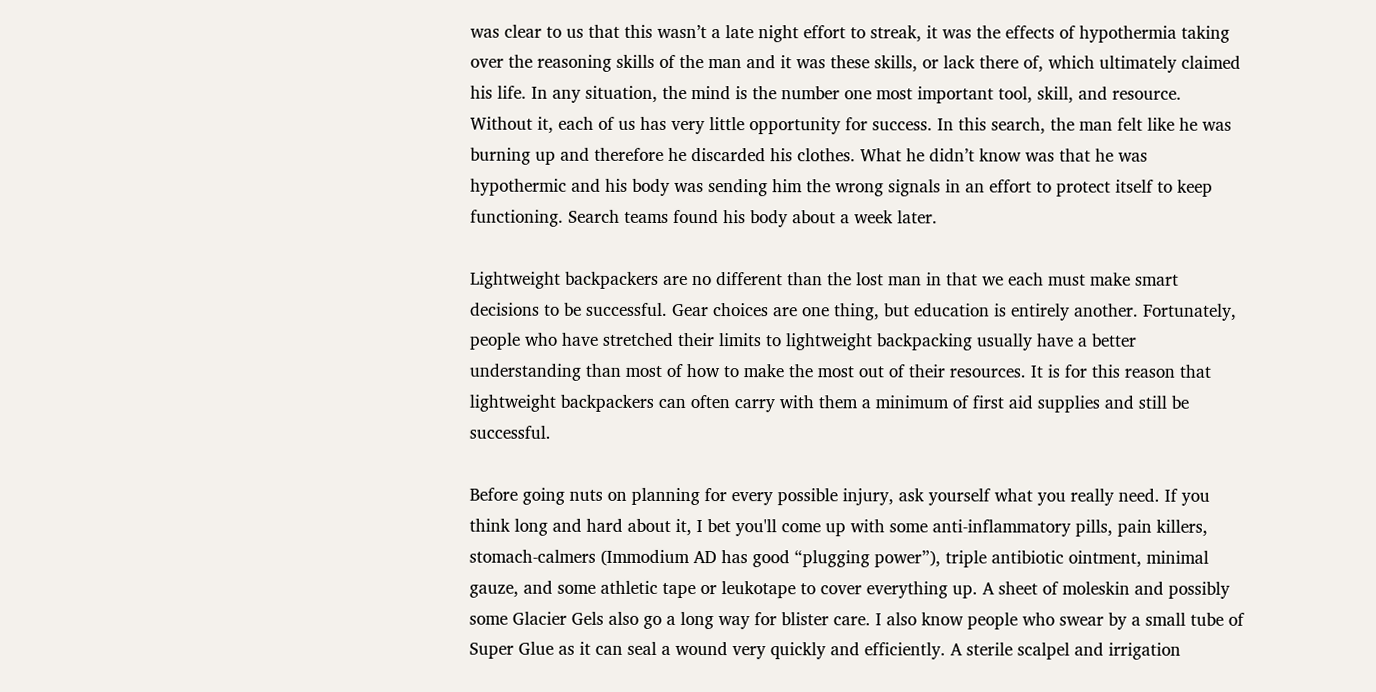was clear to us that this wasn’t a late night effort to streak, it was the effects of hypothermia taking over the reasoning skills of the man and it was these skills, or lack there of, which ultimately claimed his life. In any situation, the mind is the number one most important tool, skill, and resource. Without it, each of us has very little opportunity for success. In this search, the man felt like he was burning up and therefore he discarded his clothes. What he didn’t know was that he was hypothermic and his body was sending him the wrong signals in an effort to protect itself to keep functioning. Search teams found his body about a week later.

Lightweight backpackers are no different than the lost man in that we each must make smart decisions to be successful. Gear choices are one thing, but education is entirely another. Fortunately, people who have stretched their limits to lightweight backpacking usually have a better understanding than most of how to make the most out of their resources. It is for this reason that lightweight backpackers can often carry with them a minimum of first aid supplies and still be successful.

Before going nuts on planning for every possible injury, ask yourself what you really need. If you think long and hard about it, I bet you'll come up with some anti-inflammatory pills, pain killers, stomach-calmers (Immodium AD has good “plugging power”), triple antibiotic ointment, minimal gauze, and some athletic tape or leukotape to cover everything up. A sheet of moleskin and possibly some Glacier Gels also go a long way for blister care. I also know people who swear by a small tube of Super Glue as it can seal a wound very quickly and efficiently. A sterile scalpel and irrigation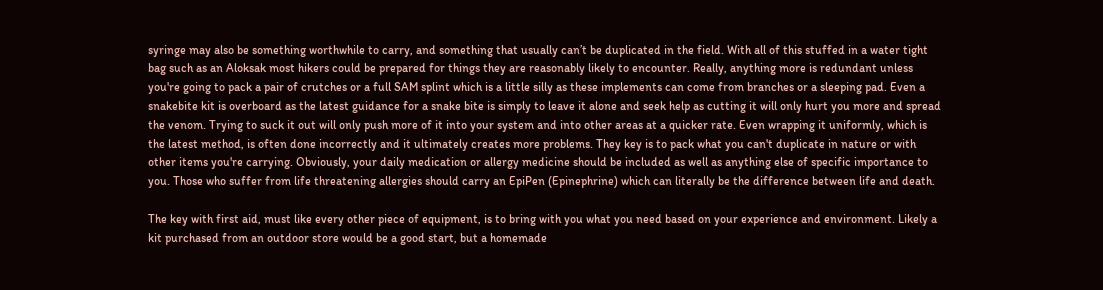syringe may also be something worthwhile to carry, and something that usually can’t be duplicated in the field. With all of this stuffed in a water tight bag such as an Aloksak most hikers could be prepared for things they are reasonably likely to encounter. Really, anything more is redundant unless you're going to pack a pair of crutches or a full SAM splint which is a little silly as these implements can come from branches or a sleeping pad. Even a snakebite kit is overboard as the latest guidance for a snake bite is simply to leave it alone and seek help as cutting it will only hurt you more and spread the venom. Trying to suck it out will only push more of it into your system and into other areas at a quicker rate. Even wrapping it uniformly, which is the latest method, is often done incorrectly and it ultimately creates more problems. They key is to pack what you can't duplicate in nature or with other items you're carrying. Obviously, your daily medication or allergy medicine should be included as well as anything else of specific importance to you. Those who suffer from life threatening allergies should carry an EpiPen (Epinephrine) which can literally be the difference between life and death.

The key with first aid, must like every other piece of equipment, is to bring with you what you need based on your experience and environment. Likely a kit purchased from an outdoor store would be a good start, but a homemade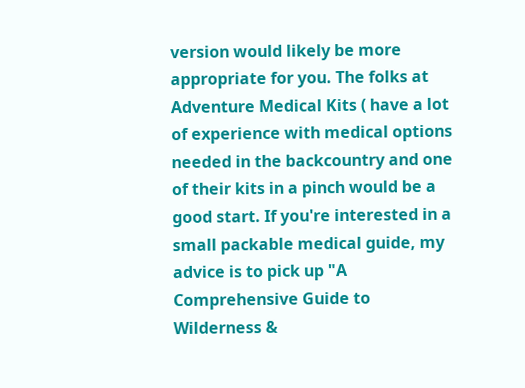version would likely be more appropriate for you. The folks at Adventure Medical Kits ( have a lot of experience with medical options needed in the backcountry and one of their kits in a pinch would be a good start. If you're interested in a small packable medical guide, my advice is to pick up "A Comprehensive Guide to Wilderness &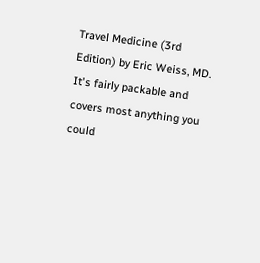Travel Medicine (3rd Edition) by Eric Weiss, MD. It's fairly packable and covers most anything you could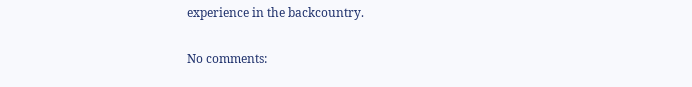experience in the backcountry.

No comments: